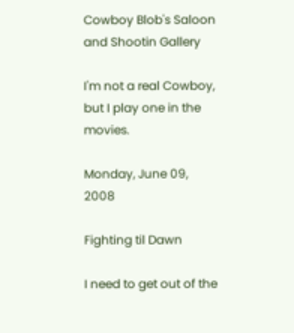Cowboy Blob's Saloon and Shootin Gallery

I'm not a real Cowboy, but I play one in the movies.

Monday, June 09, 2008

Fighting til Dawn

I need to get out of the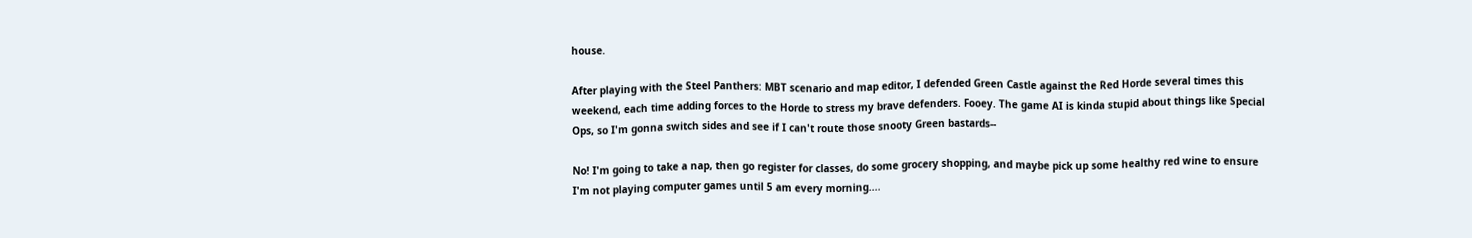house.

After playing with the Steel Panthers: MBT scenario and map editor, I defended Green Castle against the Red Horde several times this weekend, each time adding forces to the Horde to stress my brave defenders. Fooey. The game AI is kinda stupid about things like Special Ops, so I'm gonna switch sides and see if I can't route those snooty Green bastards--

No! I'm going to take a nap, then go register for classes, do some grocery shopping, and maybe pick up some healthy red wine to ensure I'm not playing computer games until 5 am every morning....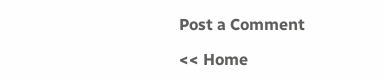Post a Comment

<< Home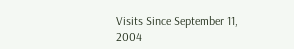Visits Since September 11, 2004